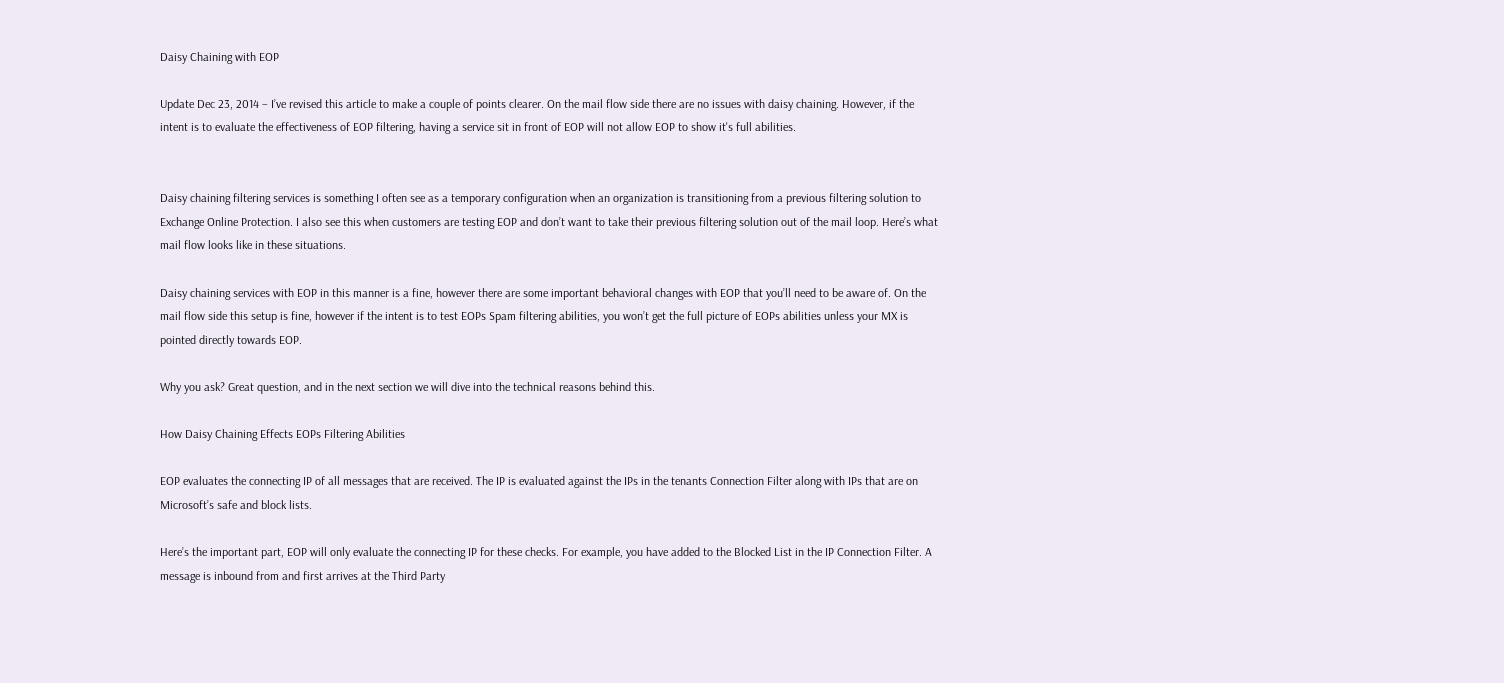Daisy Chaining with EOP

Update Dec 23, 2014 – I’ve revised this article to make a couple of points clearer. On the mail flow side there are no issues with daisy chaining. However, if the intent is to evaluate the effectiveness of EOP filtering, having a service sit in front of EOP will not allow EOP to show it's full abilities.


Daisy chaining filtering services is something I often see as a temporary configuration when an organization is transitioning from a previous filtering solution to Exchange Online Protection. I also see this when customers are testing EOP and don’t want to take their previous filtering solution out of the mail loop. Here’s what mail flow looks like in these situations.

Daisy chaining services with EOP in this manner is a fine, however there are some important behavioral changes with EOP that you’ll need to be aware of. On the mail flow side this setup is fine, however if the intent is to test EOPs Spam filtering abilities, you won’t get the full picture of EOPs abilities unless your MX is pointed directly towards EOP.

Why you ask? Great question, and in the next section we will dive into the technical reasons behind this.

How Daisy Chaining Effects EOPs Filtering Abilities

EOP evaluates the connecting IP of all messages that are received. The IP is evaluated against the IPs in the tenants Connection Filter along with IPs that are on Microsoft’s safe and block lists.

Here’s the important part, EOP will only evaluate the connecting IP for these checks. For example, you have added to the Blocked List in the IP Connection Filter. A message is inbound from and first arrives at the Third Party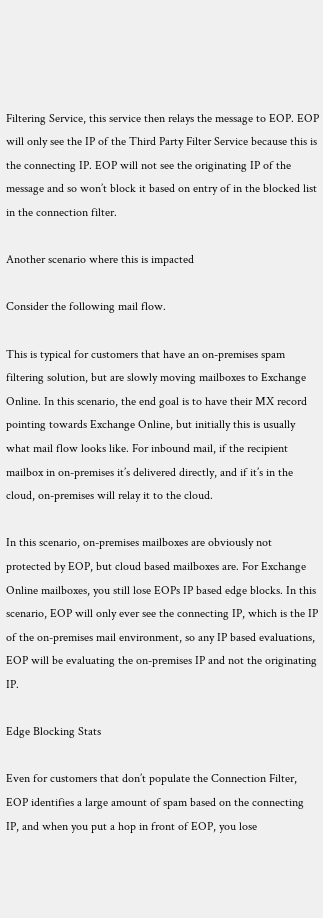Filtering Service, this service then relays the message to EOP. EOP will only see the IP of the Third Party Filter Service because this is the connecting IP. EOP will not see the originating IP of the message and so won’t block it based on entry of in the blocked list in the connection filter.

Another scenario where this is impacted

Consider the following mail flow.

This is typical for customers that have an on-premises spam filtering solution, but are slowly moving mailboxes to Exchange Online. In this scenario, the end goal is to have their MX record pointing towards Exchange Online, but initially this is usually what mail flow looks like. For inbound mail, if the recipient mailbox in on-premises it’s delivered directly, and if it’s in the cloud, on-premises will relay it to the cloud.

In this scenario, on-premises mailboxes are obviously not protected by EOP, but cloud based mailboxes are. For Exchange Online mailboxes, you still lose EOPs IP based edge blocks. In this scenario, EOP will only ever see the connecting IP, which is the IP of the on-premises mail environment, so any IP based evaluations, EOP will be evaluating the on-premises IP and not the originating IP.

Edge Blocking Stats

Even for customers that don’t populate the Connection Filter, EOP identifies a large amount of spam based on the connecting IP, and when you put a hop in front of EOP, you lose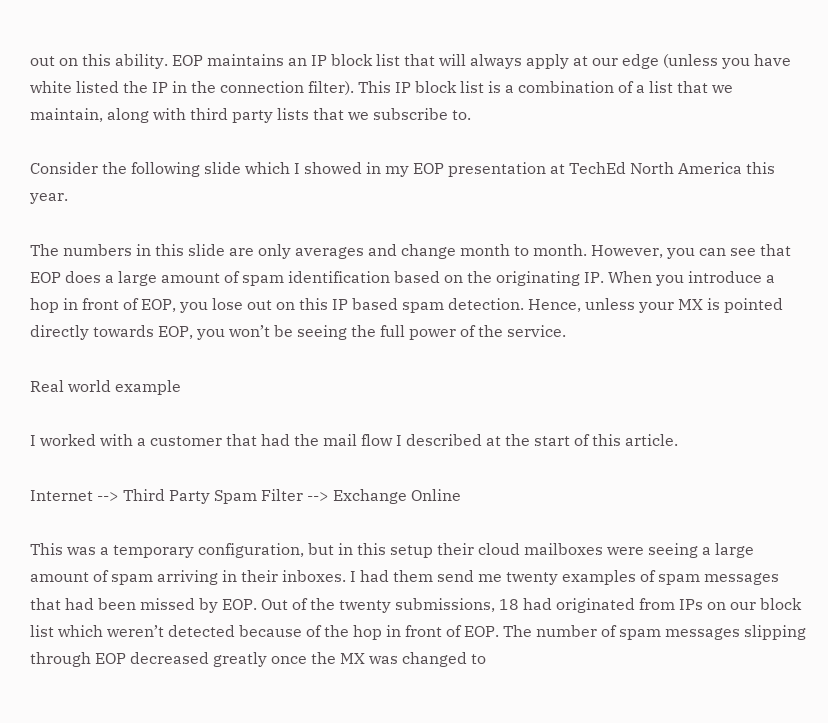out on this ability. EOP maintains an IP block list that will always apply at our edge (unless you have white listed the IP in the connection filter). This IP block list is a combination of a list that we maintain, along with third party lists that we subscribe to.

Consider the following slide which I showed in my EOP presentation at TechEd North America this year.

The numbers in this slide are only averages and change month to month. However, you can see that EOP does a large amount of spam identification based on the originating IP. When you introduce a hop in front of EOP, you lose out on this IP based spam detection. Hence, unless your MX is pointed directly towards EOP, you won’t be seeing the full power of the service.

Real world example

I worked with a customer that had the mail flow I described at the start of this article.

Internet --> Third Party Spam Filter --> Exchange Online

This was a temporary configuration, but in this setup their cloud mailboxes were seeing a large amount of spam arriving in their inboxes. I had them send me twenty examples of spam messages that had been missed by EOP. Out of the twenty submissions, 18 had originated from IPs on our block list which weren’t detected because of the hop in front of EOP. The number of spam messages slipping through EOP decreased greatly once the MX was changed to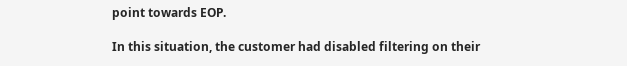point towards EOP.

In this situation, the customer had disabled filtering on their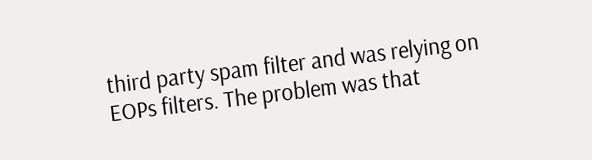third party spam filter and was relying on EOPs filters. The problem was that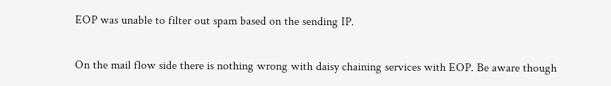EOP was unable to filter out spam based on the sending IP.


On the mail flow side there is nothing wrong with daisy chaining services with EOP. Be aware though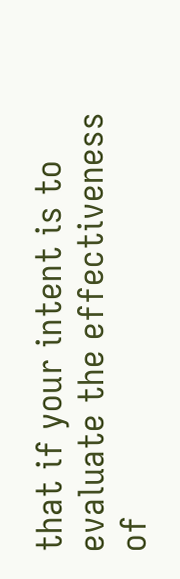that if your intent is to evaluate the effectiveness of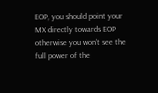EOP, you should point your MX directly towards EOP otherwise you won’t see the full power of the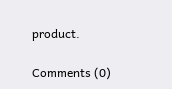product.

Comments (0)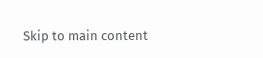Skip to main content